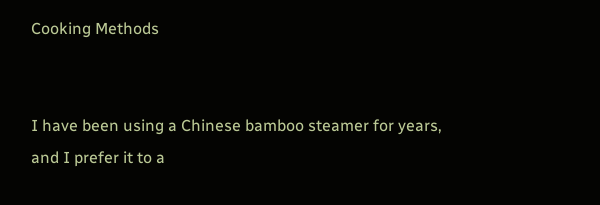Cooking Methods


I have been using a Chinese bamboo steamer for years, and I prefer it to a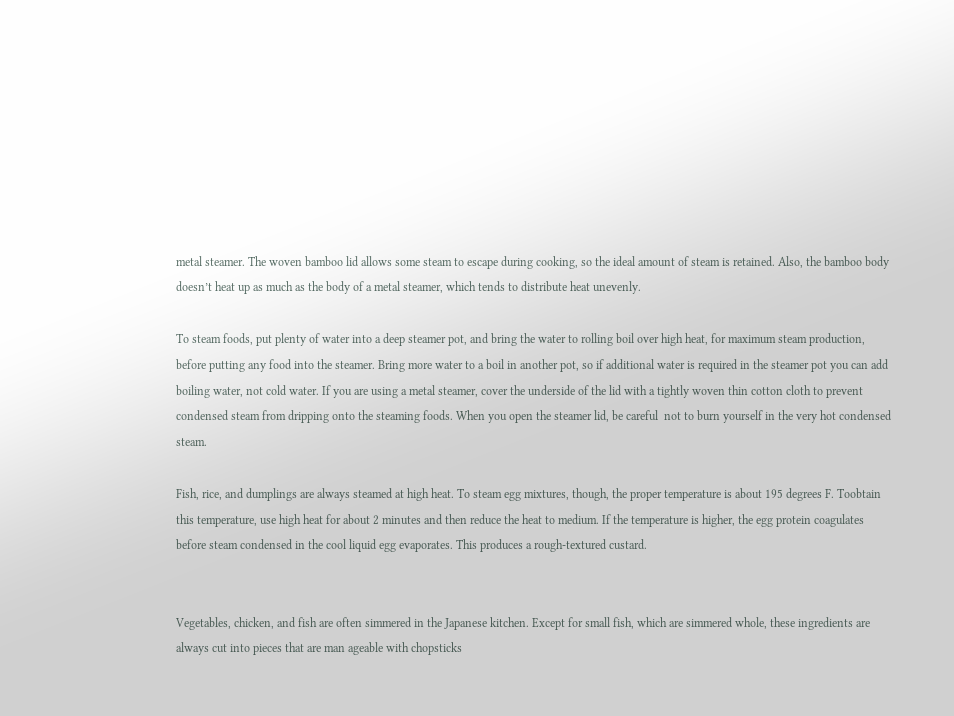metal steamer. The woven bamboo lid allows some steam to escape during cooking, so the ideal amount of steam is retained. Also, the bamboo body doesn’t heat up as much as the body of a metal steamer, which tends to distribute heat unevenly.

To steam foods, put plenty of water into a deep steamer pot, and bring the water to rolling boil over high heat, for maximum steam production, before putting any food into the steamer. Bring more water to a boil in another pot, so if additional water is required in the steamer pot you can add boiling water, not cold water. If you are using a metal steamer, cover the underside of the lid with a tightly woven thin cotton cloth to prevent condensed steam from dripping onto the steaming foods. When you open the steamer lid, be careful  not to burn yourself in the very hot condensed steam.

Fish, rice, and dumplings are always steamed at high heat. To steam egg mixtures, though, the proper temperature is about 195 degrees F. Toobtain this temperature, use high heat for about 2 minutes and then reduce the heat to medium. If the temperature is higher, the egg protein coagulates before steam condensed in the cool liquid egg evaporates. This produces a rough-textured custard.


Vegetables, chicken, and fish are often simmered in the Japanese kitchen. Except for small fish, which are simmered whole, these ingredients are always cut into pieces that are man ageable with chopsticks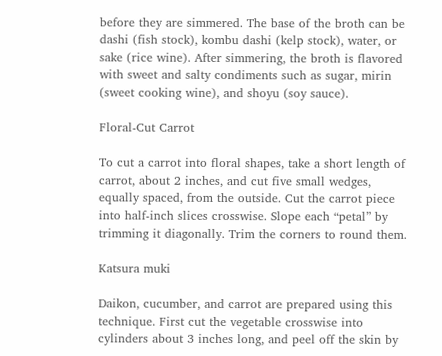before they are simmered. The base of the broth can be dashi (fish stock), kombu dashi (kelp stock), water, or sake (rice wine). After simmering, the broth is flavored with sweet and salty condiments such as sugar, mirin (sweet cooking wine), and shoyu (soy sauce).

Floral-Cut Carrot

To cut a carrot into floral shapes, take a short length of carrot, about 2 inches, and cut five small wedges, equally spaced, from the outside. Cut the carrot piece into half-inch slices crosswise. Slope each “petal” by trimming it diagonally. Trim the corners to round them.

Katsura muki

Daikon, cucumber, and carrot are prepared using this technique. First cut the vegetable crosswise into cylinders about 3 inches long, and peel off the skin by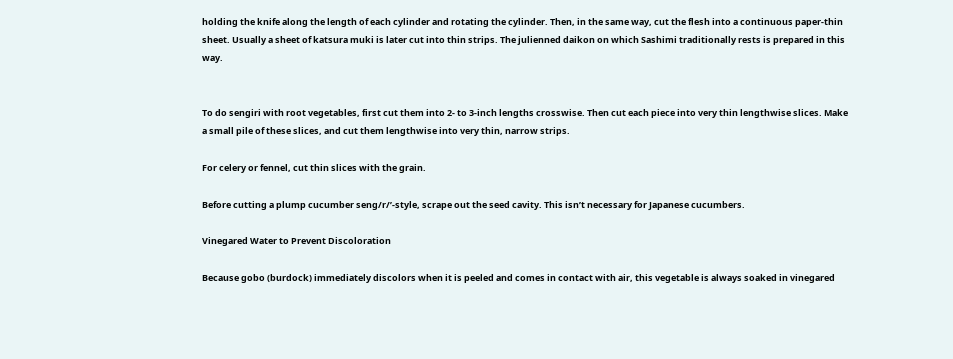holding the knife along the length of each cylinder and rotating the cylinder. Then, in the same way, cut the flesh into a continuous paper-thin sheet. Usually a sheet of katsura muki is later cut into thin strips. The julienned daikon on which Sashimi traditionally rests is prepared in this way.


To do sengiri with root vegetables, first cut them into 2- to 3-inch lengths crosswise. Then cut each piece into very thin lengthwise slices. Make a small pile of these slices, and cut them lengthwise into very thin, narrow strips.

For celery or fennel, cut thin slices with the grain.

Before cutting a plump cucumber seng/r/’-style, scrape out the seed cavity. This isn’t necessary for Japanese cucumbers.

Vinegared Water to Prevent Discoloration

Because gobo (burdock) immediately discolors when it is peeled and comes in contact with air, this vegetable is always soaked in vinegared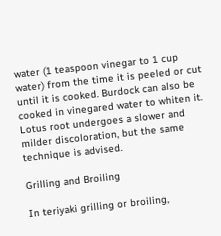water (1 teaspoon vinegar to 1 cup water) from the time it is peeled or cut until it is cooked. Burdock can also be cooked in vinegared water to whiten it. Lotus root undergoes a slower and milder discoloration, but the same technique is advised.

Grilling and Broiling

In teriyaki grilling or broiling,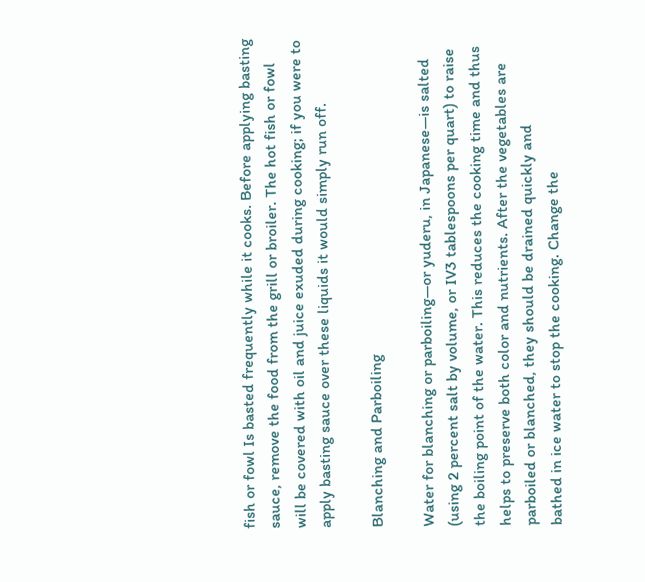fish or fowl Is basted frequently while it cooks. Before applying basting sauce, remove the food from the grill or broiler. The hot fish or fowl will be covered with oil and juice exuded during cooking; if you were to apply basting sauce over these liquids it would simply run off.

Blanching and Parboiling

Water for blanching or parboiling—or yuderu, in Japanese—is salted (using 2 percent salt by volume, or IV3 tablespoons per quart) to raise the boiling point of the water. This reduces the cooking time and thus helps to preserve both color and nutrients. After the vegetables are parboiled or blanched, they should be drained quickly and
bathed in ice water to stop the cooking. Change the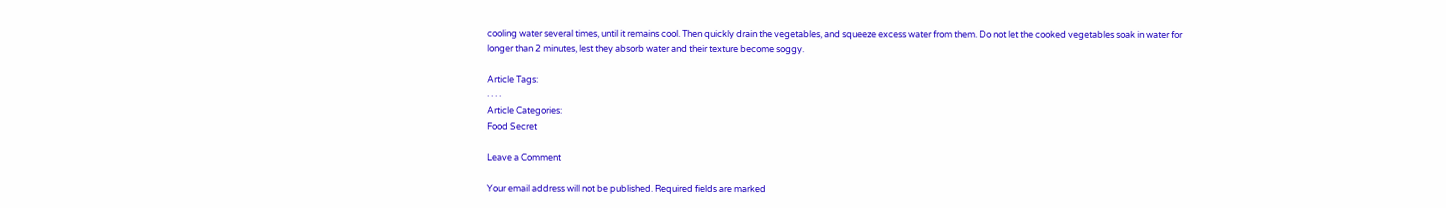cooling water several times, until it remains cool. Then quickly drain the vegetables, and squeeze excess water from them. Do not let the cooked vegetables soak in water for longer than 2 minutes, lest they absorb water and their texture become soggy.

Article Tags:
· · · ·
Article Categories:
Food Secret

Leave a Comment

Your email address will not be published. Required fields are marked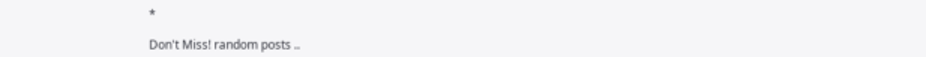*

Don't Miss! random posts ..